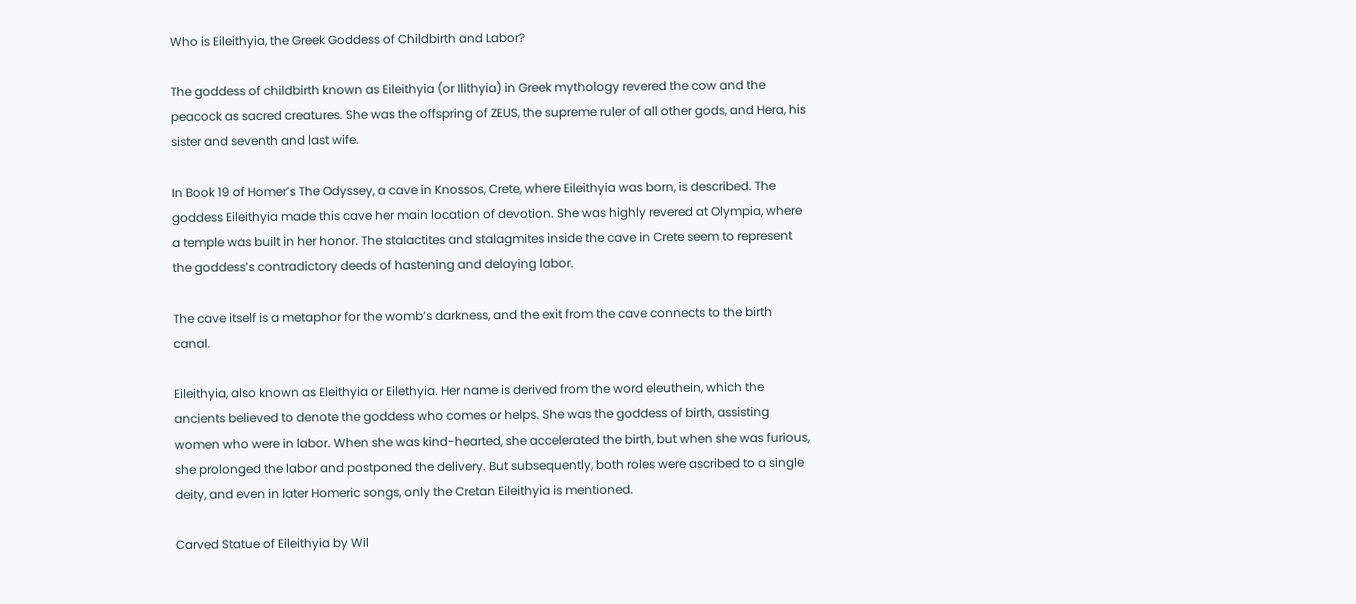Who is Eileithyia, the Greek Goddess of Childbirth and Labor?

The goddess of childbirth known as Eileithyia (or Ilithyia) in Greek mythology revered the cow and the peacock as sacred creatures. She was the offspring of ZEUS, the supreme ruler of all other gods, and Hera, his sister and seventh and last wife.

In Book 19 of Homer’s The Odyssey, a cave in Knossos, Crete, where Eileithyia was born, is described. The goddess Eileithyia made this cave her main location of devotion. She was highly revered at Olympia, where a temple was built in her honor. The stalactites and stalagmites inside the cave in Crete seem to represent the goddess’s contradictory deeds of hastening and delaying labor.

The cave itself is a metaphor for the womb’s darkness, and the exit from the cave connects to the birth canal.

Eileithyia, also known as Eleithyia or Eilethyia. Her name is derived from the word eleuthein, which the ancients believed to denote the goddess who comes or helps. She was the goddess of birth, assisting women who were in labor. When she was kind-hearted, she accelerated the birth, but when she was furious, she prolonged the labor and postponed the delivery. But subsequently, both roles were ascribed to a single deity, and even in later Homeric songs, only the Cretan Eileithyia is mentioned.

Carved Statue of Eileithyia by Wil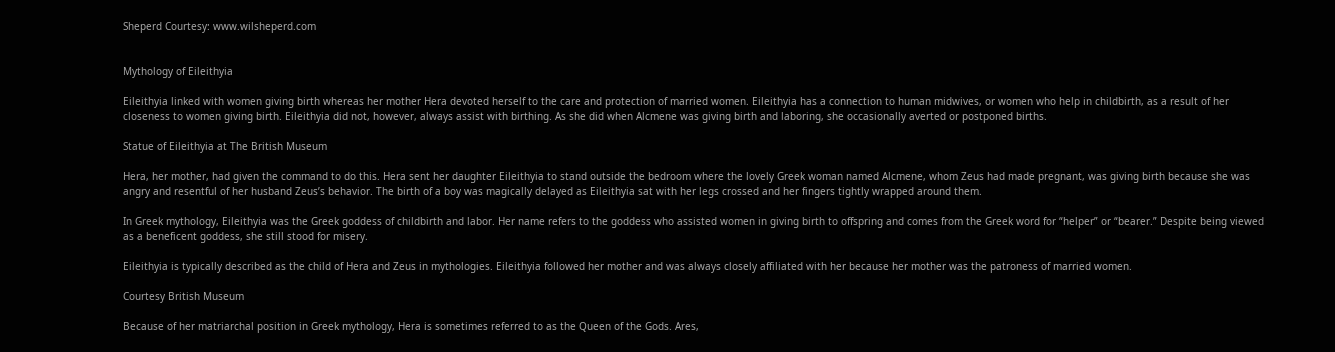Sheperd Courtesy: www.wilsheperd.com


Mythology of Eileithyia

Eileithyia linked with women giving birth whereas her mother Hera devoted herself to the care and protection of married women. Eileithyia has a connection to human midwives, or women who help in childbirth, as a result of her closeness to women giving birth. Eileithyia did not, however, always assist with birthing. As she did when Alcmene was giving birth and laboring, she occasionally averted or postponed births.

Statue of Eileithyia at The British Museum

Hera, her mother, had given the command to do this. Hera sent her daughter Eileithyia to stand outside the bedroom where the lovely Greek woman named Alcmene, whom Zeus had made pregnant, was giving birth because she was angry and resentful of her husband Zeus’s behavior. The birth of a boy was magically delayed as Eileithyia sat with her legs crossed and her fingers tightly wrapped around them.

In Greek mythology, Eileithyia was the Greek goddess of childbirth and labor. Her name refers to the goddess who assisted women in giving birth to offspring and comes from the Greek word for “helper” or “bearer.” Despite being viewed as a beneficent goddess, she still stood for misery.

Eileithyia is typically described as the child of Hera and Zeus in mythologies. Eileithyia followed her mother and was always closely affiliated with her because her mother was the patroness of married women.

Courtesy British Museum

Because of her matriarchal position in Greek mythology, Hera is sometimes referred to as the Queen of the Gods. Ares,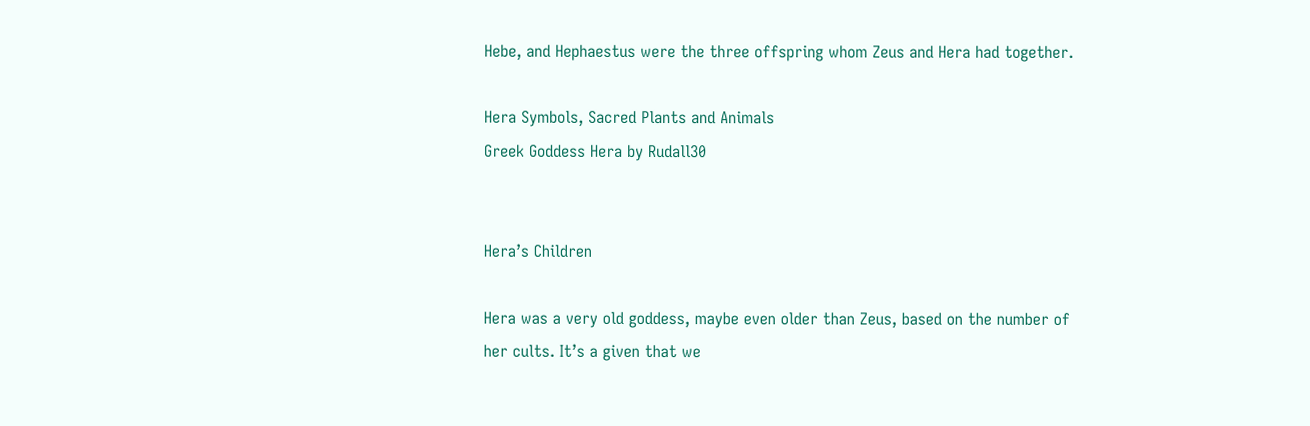Hebe, and Hephaestus were the three offspring whom Zeus and Hera had together.

Hera Symbols, Sacred Plants and Animals
Greek Goddess Hera by Rudall30


Hera’s Children

Hera was a very old goddess, maybe even older than Zeus, based on the number of her cults. It’s a given that we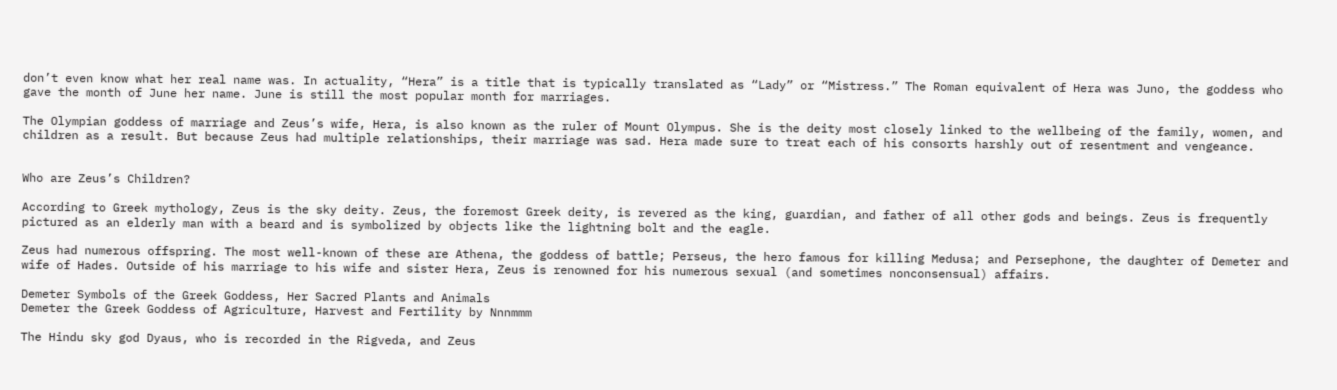don’t even know what her real name was. In actuality, “Hera” is a title that is typically translated as “Lady” or “Mistress.” The Roman equivalent of Hera was Juno, the goddess who gave the month of June her name. June is still the most popular month for marriages.

The Olympian goddess of marriage and Zeus’s wife, Hera, is also known as the ruler of Mount Olympus. She is the deity most closely linked to the wellbeing of the family, women, and children as a result. But because Zeus had multiple relationships, their marriage was sad. Hera made sure to treat each of his consorts harshly out of resentment and vengeance.


Who are Zeus’s Children?

According to Greek mythology, Zeus is the sky deity. Zeus, the foremost Greek deity, is revered as the king, guardian, and father of all other gods and beings. Zeus is frequently pictured as an elderly man with a beard and is symbolized by objects like the lightning bolt and the eagle.

Zeus had numerous offspring. The most well-known of these are Athena, the goddess of battle; Perseus, the hero famous for killing Medusa; and Persephone, the daughter of Demeter and wife of Hades. Outside of his marriage to his wife and sister Hera, Zeus is renowned for his numerous sexual (and sometimes nonconsensual) affairs.

Demeter Symbols of the Greek Goddess, Her Sacred Plants and Animals
Demeter the Greek Goddess of Agriculture, Harvest and Fertility by Nnnmmm

The Hindu sky god Dyaus, who is recorded in the Rigveda, and Zeus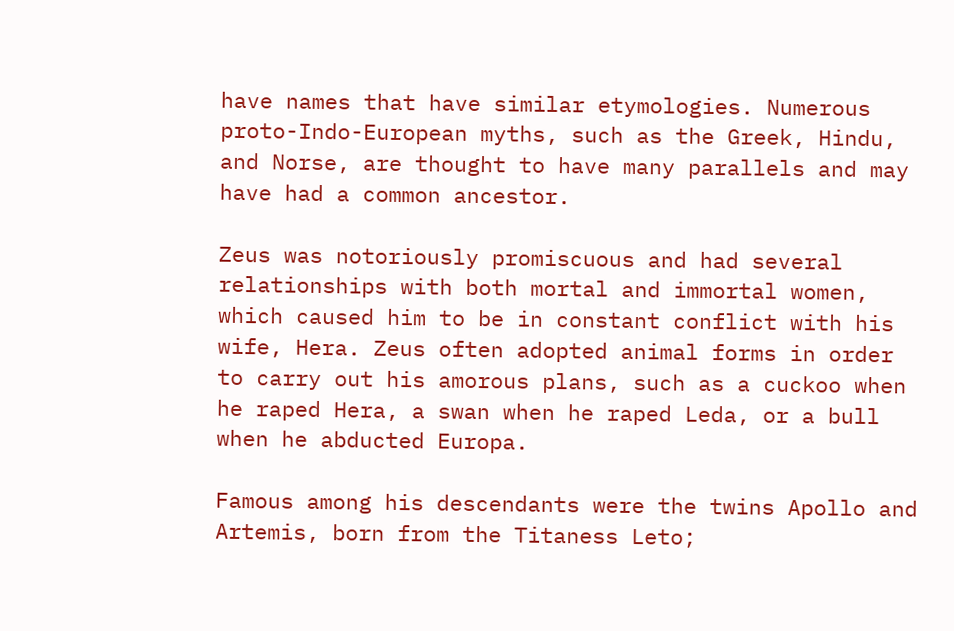have names that have similar etymologies. Numerous proto-Indo-European myths, such as the Greek, Hindu, and Norse, are thought to have many parallels and may have had a common ancestor.

Zeus was notoriously promiscuous and had several relationships with both mortal and immortal women, which caused him to be in constant conflict with his wife, Hera. Zeus often adopted animal forms in order to carry out his amorous plans, such as a cuckoo when he raped Hera, a swan when he raped Leda, or a bull when he abducted Europa.

Famous among his descendants were the twins Apollo and Artemis, born from the Titaness Leto;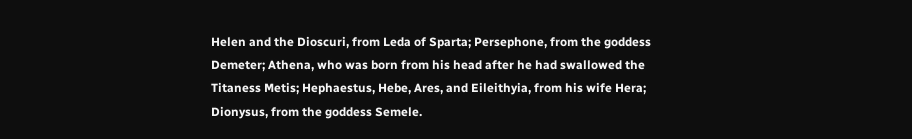Helen and the Dioscuri, from Leda of Sparta; Persephone, from the goddess Demeter; Athena, who was born from his head after he had swallowed the Titaness Metis; Hephaestus, Hebe, Ares, and Eileithyia, from his wife Hera; Dionysus, from the goddess Semele.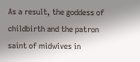As a result, the goddess of childbirth and the patron saint of midwives in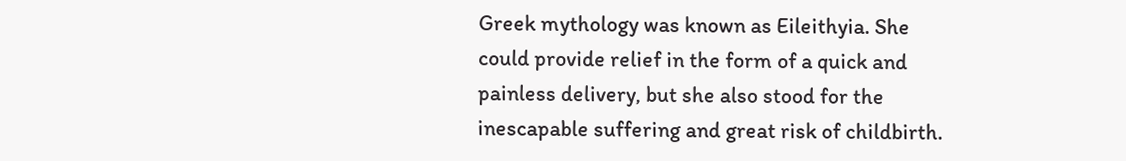Greek mythology was known as Eileithyia. She could provide relief in the form of a quick and painless delivery, but she also stood for the inescapable suffering and great risk of childbirth.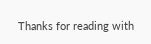Thanks for reading with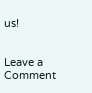us!


Leave a Comment